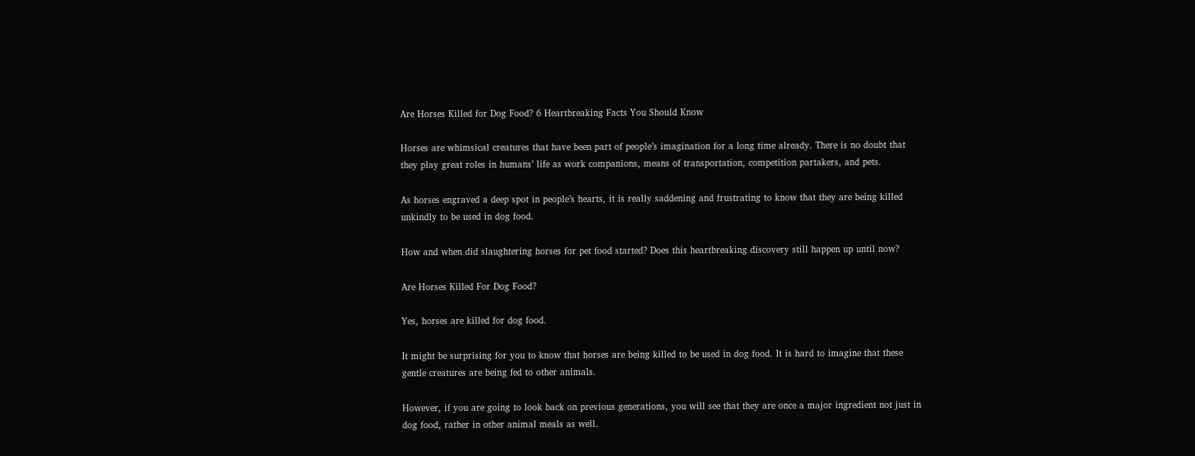Are Horses Killed for Dog Food? 6 Heartbreaking Facts You Should Know

Horses are whimsical creatures that have been part of people’s imagination for a long time already. There is no doubt that they play great roles in humans’ life as work companions, means of transportation, competition partakers, and pets.

As horses engraved a deep spot in people’s hearts, it is really saddening and frustrating to know that they are being killed unkindly to be used in dog food.

How and when did slaughtering horses for pet food started? Does this heartbreaking discovery still happen up until now?

Are Horses Killed For Dog Food?

Yes, horses are killed for dog food.

It might be surprising for you to know that horses are being killed to be used in dog food. It is hard to imagine that these gentle creatures are being fed to other animals.

However, if you are going to look back on previous generations, you will see that they are once a major ingredient not just in dog food, rather in other animal meals as well.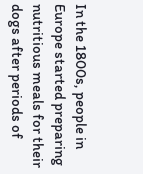In the 1800s, people in Europe started preparing nutritious meals for their dogs after periods of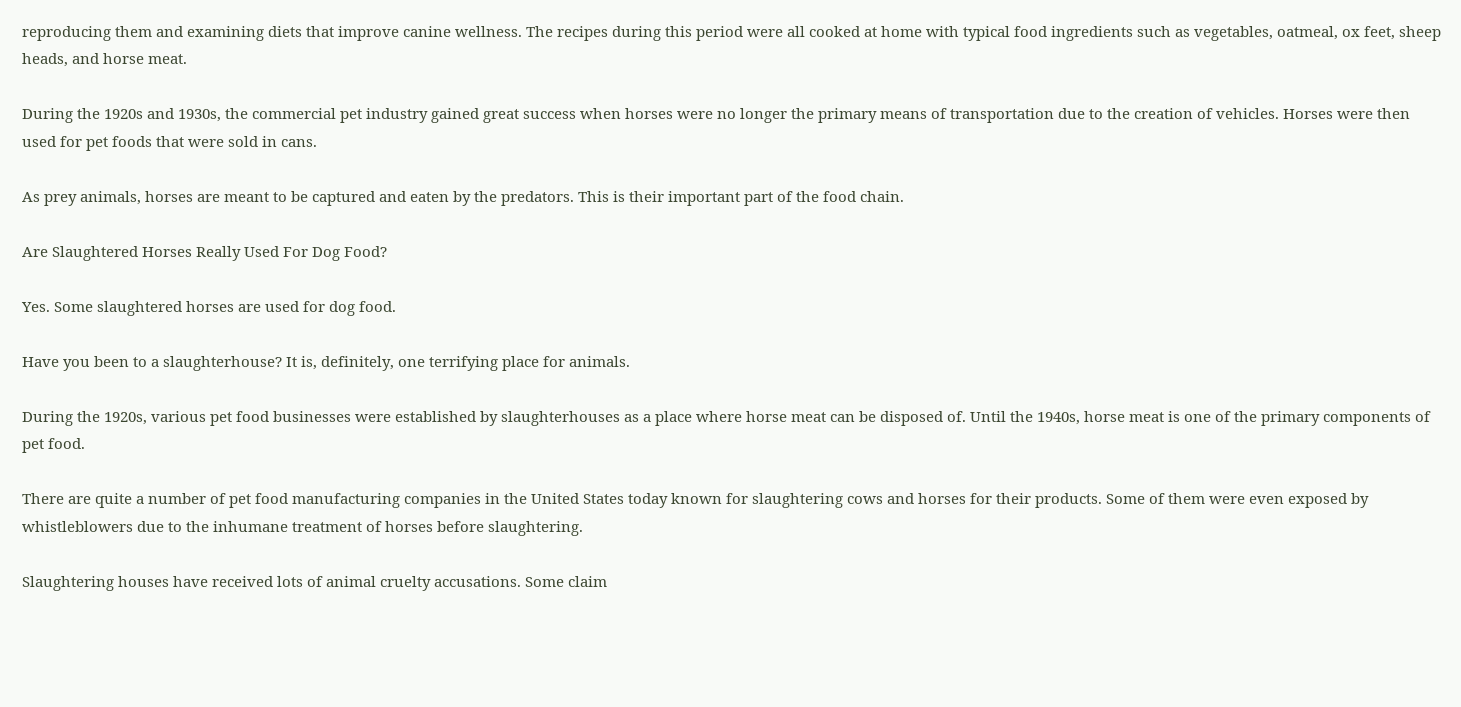reproducing them and examining diets that improve canine wellness. The recipes during this period were all cooked at home with typical food ingredients such as vegetables, oatmeal, ox feet, sheep heads, and horse meat.

During the 1920s and 1930s, the commercial pet industry gained great success when horses were no longer the primary means of transportation due to the creation of vehicles. Horses were then used for pet foods that were sold in cans.

As prey animals, horses are meant to be captured and eaten by the predators. This is their important part of the food chain.

Are Slaughtered Horses Really Used For Dog Food?

Yes. Some slaughtered horses are used for dog food.

Have you been to a slaughterhouse? It is, definitely, one terrifying place for animals.

During the 1920s, various pet food businesses were established by slaughterhouses as a place where horse meat can be disposed of. Until the 1940s, horse meat is one of the primary components of pet food.

There are quite a number of pet food manufacturing companies in the United States today known for slaughtering cows and horses for their products. Some of them were even exposed by whistleblowers due to the inhumane treatment of horses before slaughtering.

Slaughtering houses have received lots of animal cruelty accusations. Some claim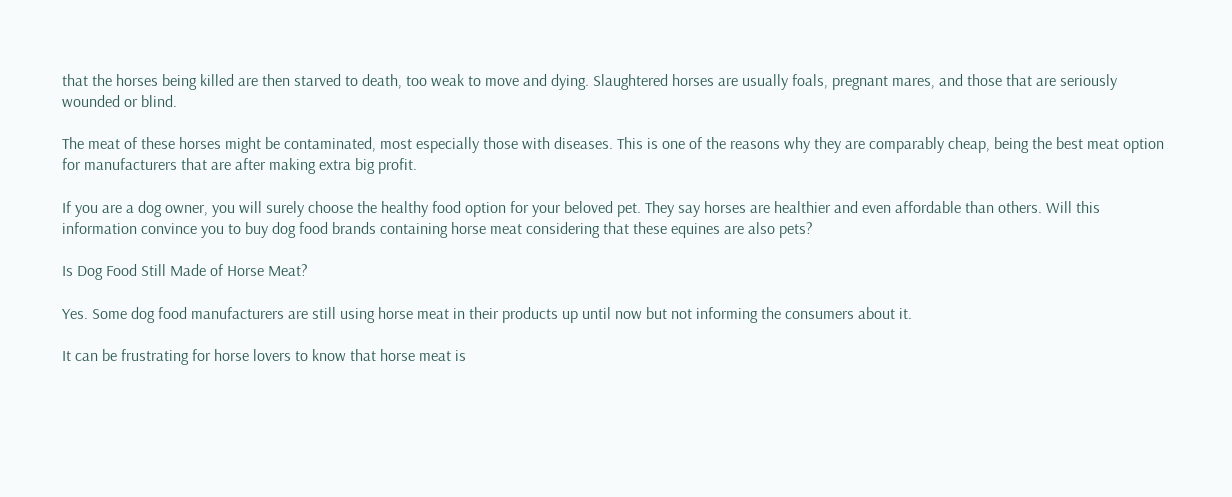that the horses being killed are then starved to death, too weak to move and dying. Slaughtered horses are usually foals, pregnant mares, and those that are seriously wounded or blind.

The meat of these horses might be contaminated, most especially those with diseases. This is one of the reasons why they are comparably cheap, being the best meat option for manufacturers that are after making extra big profit.

If you are a dog owner, you will surely choose the healthy food option for your beloved pet. They say horses are healthier and even affordable than others. Will this information convince you to buy dog food brands containing horse meat considering that these equines are also pets?

Is Dog Food Still Made of Horse Meat?

Yes. Some dog food manufacturers are still using horse meat in their products up until now but not informing the consumers about it.

It can be frustrating for horse lovers to know that horse meat is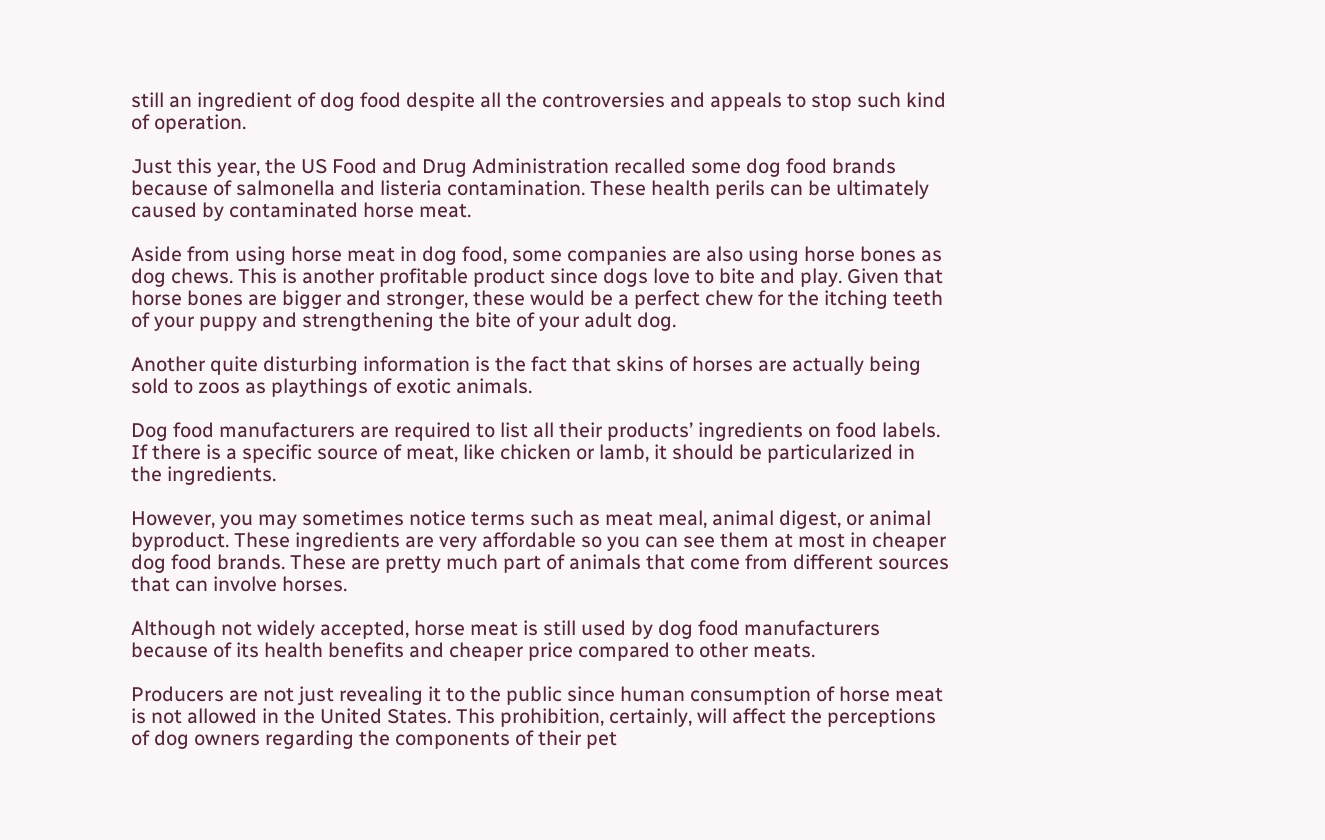still an ingredient of dog food despite all the controversies and appeals to stop such kind of operation.

Just this year, the US Food and Drug Administration recalled some dog food brands because of salmonella and listeria contamination. These health perils can be ultimately caused by contaminated horse meat.

Aside from using horse meat in dog food, some companies are also using horse bones as dog chews. This is another profitable product since dogs love to bite and play. Given that horse bones are bigger and stronger, these would be a perfect chew for the itching teeth of your puppy and strengthening the bite of your adult dog.

Another quite disturbing information is the fact that skins of horses are actually being sold to zoos as playthings of exotic animals.

Dog food manufacturers are required to list all their products’ ingredients on food labels. If there is a specific source of meat, like chicken or lamb, it should be particularized in the ingredients.

However, you may sometimes notice terms such as meat meal, animal digest, or animal byproduct. These ingredients are very affordable so you can see them at most in cheaper dog food brands. These are pretty much part of animals that come from different sources that can involve horses.

Although not widely accepted, horse meat is still used by dog food manufacturers because of its health benefits and cheaper price compared to other meats.

Producers are not just revealing it to the public since human consumption of horse meat is not allowed in the United States. This prohibition, certainly, will affect the perceptions of dog owners regarding the components of their pet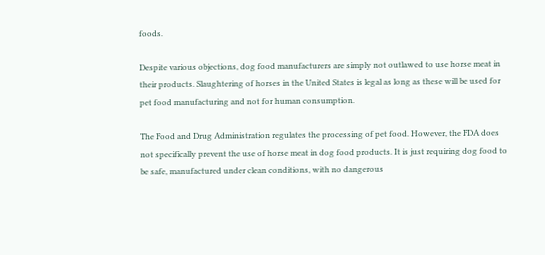foods.

Despite various objections, dog food manufacturers are simply not outlawed to use horse meat in their products. Slaughtering of horses in the United States is legal as long as these will be used for pet food manufacturing and not for human consumption.

The Food and Drug Administration regulates the processing of pet food. However, the FDA does not specifically prevent the use of horse meat in dog food products. It is just requiring dog food to be safe, manufactured under clean conditions, with no dangerous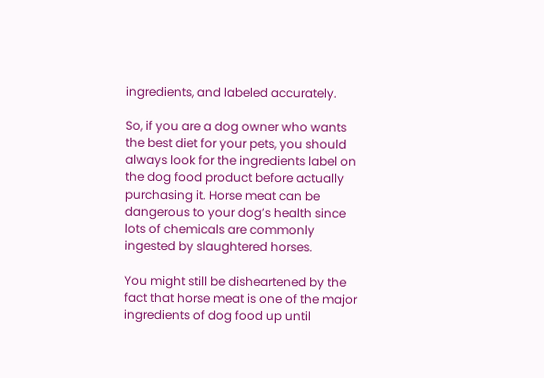ingredients, and labeled accurately.

So, if you are a dog owner who wants the best diet for your pets, you should always look for the ingredients label on the dog food product before actually purchasing it. Horse meat can be dangerous to your dog’s health since lots of chemicals are commonly ingested by slaughtered horses.

You might still be disheartened by the fact that horse meat is one of the major ingredients of dog food up until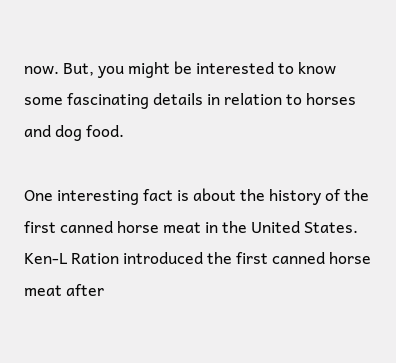now. But, you might be interested to know some fascinating details in relation to horses and dog food.

One interesting fact is about the history of the first canned horse meat in the United States. Ken-L Ration introduced the first canned horse meat after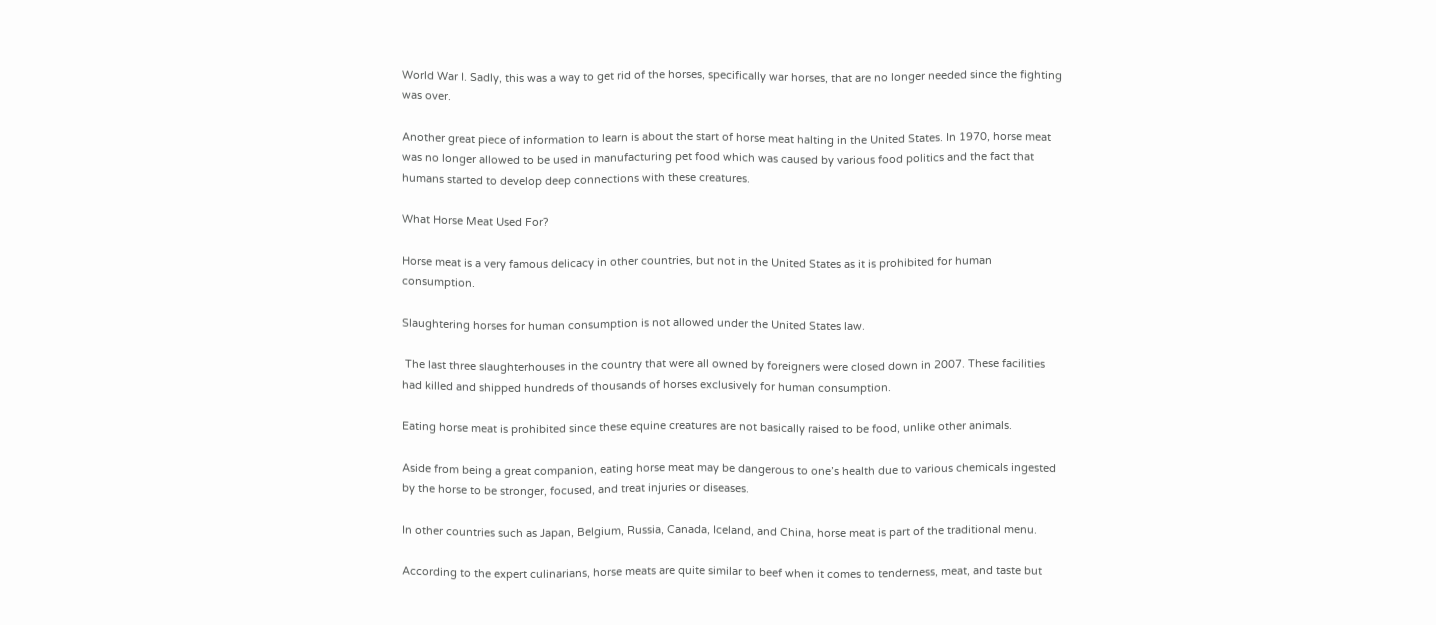World War I. Sadly, this was a way to get rid of the horses, specifically war horses, that are no longer needed since the fighting was over.

Another great piece of information to learn is about the start of horse meat halting in the United States. In 1970, horse meat was no longer allowed to be used in manufacturing pet food which was caused by various food politics and the fact that humans started to develop deep connections with these creatures.

What Horse Meat Used For?

Horse meat is a very famous delicacy in other countries, but not in the United States as it is prohibited for human consumption.

Slaughtering horses for human consumption is not allowed under the United States law.

 The last three slaughterhouses in the country that were all owned by foreigners were closed down in 2007. These facilities had killed and shipped hundreds of thousands of horses exclusively for human consumption.

Eating horse meat is prohibited since these equine creatures are not basically raised to be food, unlike other animals.

Aside from being a great companion, eating horse meat may be dangerous to one’s health due to various chemicals ingested by the horse to be stronger, focused, and treat injuries or diseases.

In other countries such as Japan, Belgium, Russia, Canada, Iceland, and China, horse meat is part of the traditional menu.

According to the expert culinarians, horse meats are quite similar to beef when it comes to tenderness, meat, and taste but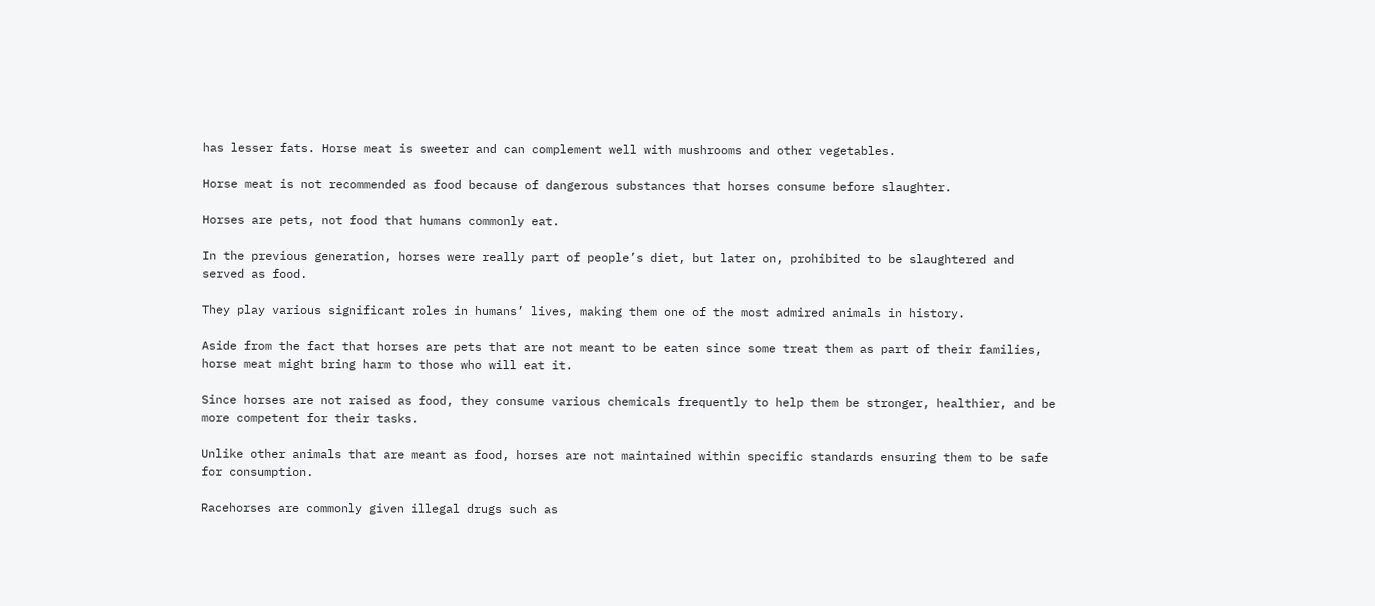has lesser fats. Horse meat is sweeter and can complement well with mushrooms and other vegetables.

Horse meat is not recommended as food because of dangerous substances that horses consume before slaughter.

Horses are pets, not food that humans commonly eat.

In the previous generation, horses were really part of people’s diet, but later on, prohibited to be slaughtered and served as food.

They play various significant roles in humans’ lives, making them one of the most admired animals in history.

Aside from the fact that horses are pets that are not meant to be eaten since some treat them as part of their families, horse meat might bring harm to those who will eat it.

Since horses are not raised as food, they consume various chemicals frequently to help them be stronger, healthier, and be more competent for their tasks.

Unlike other animals that are meant as food, horses are not maintained within specific standards ensuring them to be safe for consumption.

Racehorses are commonly given illegal drugs such as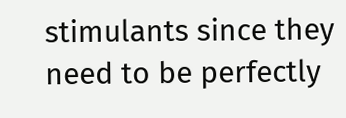stimulants since they need to be perfectly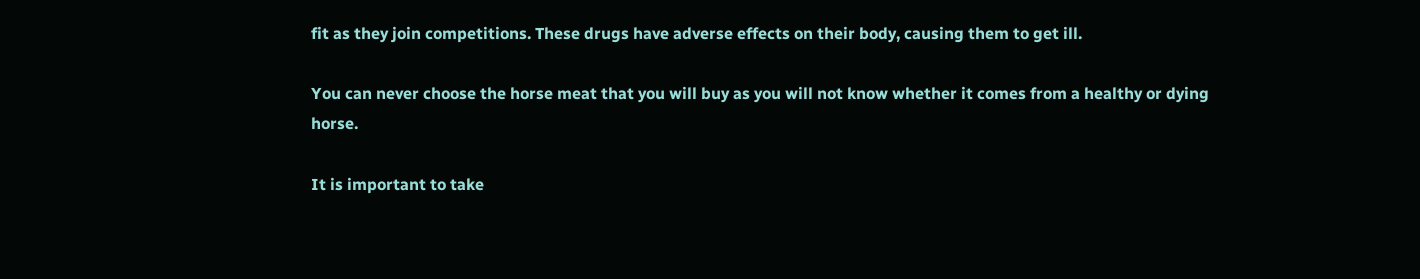fit as they join competitions. These drugs have adverse effects on their body, causing them to get ill.

You can never choose the horse meat that you will buy as you will not know whether it comes from a healthy or dying horse.

It is important to take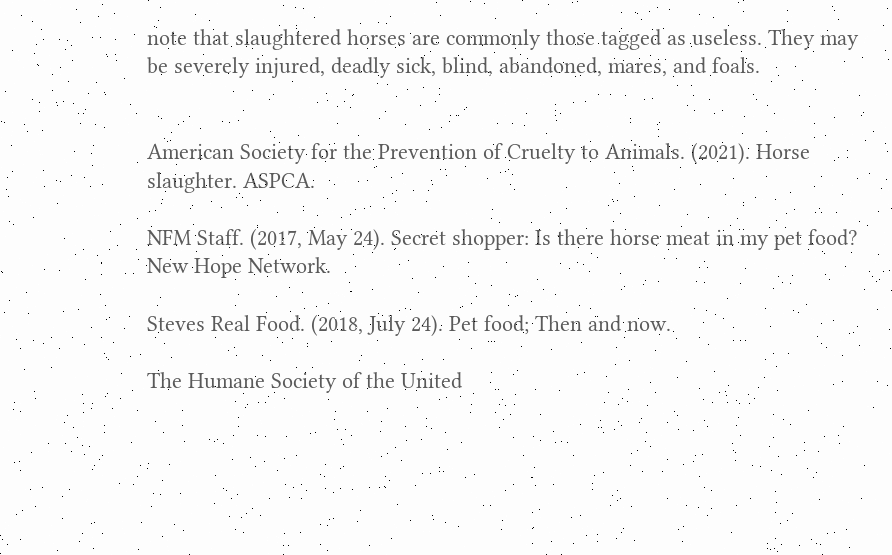note that slaughtered horses are commonly those tagged as useless. They may be severely injured, deadly sick, blind, abandoned, mares, and foals.


American Society for the Prevention of Cruelty to Animals. (2021). Horse slaughter. ASPCA.

NFM Staff. (2017, May 24). Secret shopper: Is there horse meat in my pet food? New Hope Network.

Steves Real Food. (2018, July 24). Pet food; Then and now.

The Humane Society of the United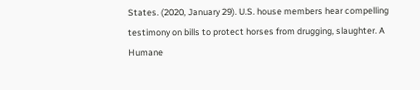States. (2020, January 29). U.S. house members hear compelling testimony on bills to protect horses from drugging, slaughter. A Humane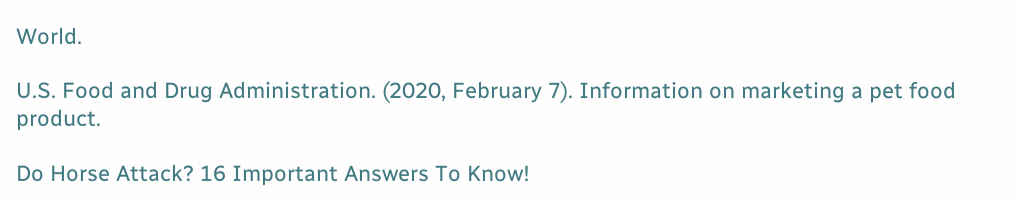World.

U.S. Food and Drug Administration. (2020, February 7). Information on marketing a pet food product.

Do Horse Attack? 16 Important Answers To Know!